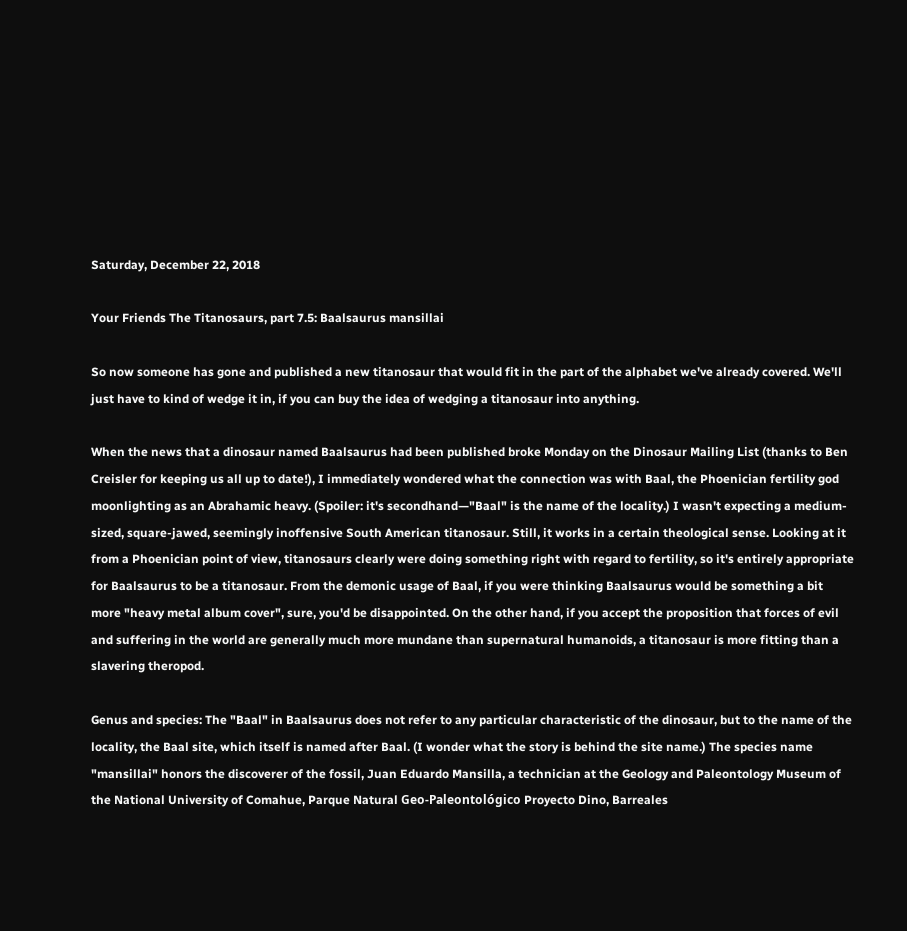Saturday, December 22, 2018

Your Friends The Titanosaurs, part 7.5: Baalsaurus mansillai

So now someone has gone and published a new titanosaur that would fit in the part of the alphabet we've already covered. We'll just have to kind of wedge it in, if you can buy the idea of wedging a titanosaur into anything.

When the news that a dinosaur named Baalsaurus had been published broke Monday on the Dinosaur Mailing List (thanks to Ben Creisler for keeping us all up to date!), I immediately wondered what the connection was with Baal, the Phoenician fertility god moonlighting as an Abrahamic heavy. (Spoiler: it's secondhand—"Baal" is the name of the locality.) I wasn't expecting a medium-sized, square-jawed, seemingly inoffensive South American titanosaur. Still, it works in a certain theological sense. Looking at it from a Phoenician point of view, titanosaurs clearly were doing something right with regard to fertility, so it's entirely appropriate for Baalsaurus to be a titanosaur. From the demonic usage of Baal, if you were thinking Baalsaurus would be something a bit more "heavy metal album cover", sure, you'd be disappointed. On the other hand, if you accept the proposition that forces of evil and suffering in the world are generally much more mundane than supernatural humanoids, a titanosaur is more fitting than a slavering theropod.

Genus and species: The "Baal" in Baalsaurus does not refer to any particular characteristic of the dinosaur, but to the name of the locality, the Baal site, which itself is named after Baal. (I wonder what the story is behind the site name.) The species name "mansillai" honors the discoverer of the fossil, Juan Eduardo Mansilla, a technician at the Geology and Paleontology Museum of the National University of Comahue, Parque Natural Geo-Paleontológico Proyecto Dino, Barreales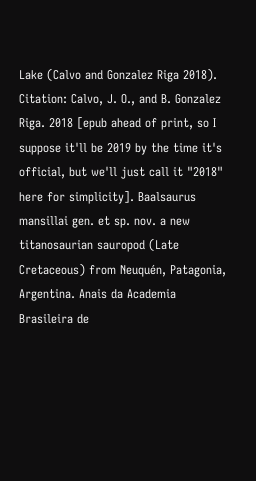Lake (Calvo and Gonzalez Riga 2018).
Citation: Calvo, J. O., and B. Gonzalez Riga. 2018 [epub ahead of print, so I suppose it'll be 2019 by the time it's official, but we'll just call it "2018" here for simplicity]. Baalsaurus mansillai gen. et sp. nov. a new titanosaurian sauropod (Late Cretaceous) from Neuquén, Patagonia, Argentina. Anais da Academia Brasileira de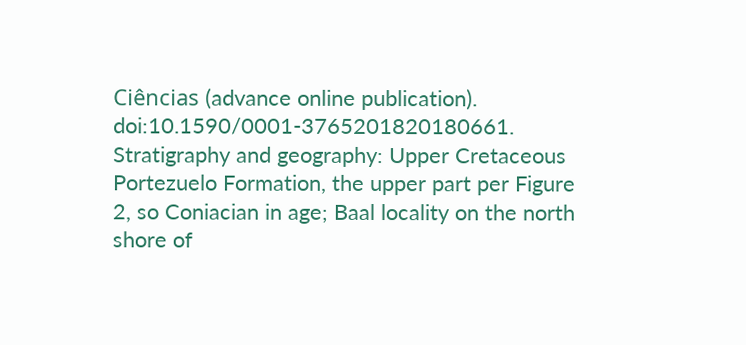Ciências (advance online publication). doi:10.1590/0001-3765201820180661.
Stratigraphy and geography: Upper Cretaceous Portezuelo Formation, the upper part per Figure 2, so Coniacian in age; Baal locality on the north shore of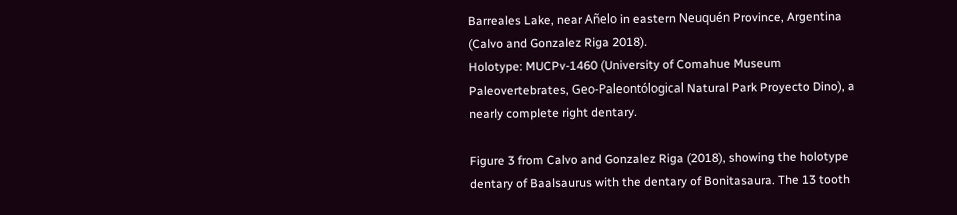Barreales Lake, near Añelo in eastern Neuquén Province, Argentina (Calvo and Gonzalez Riga 2018).
Holotype: MUCPv-1460 (University of Comahue Museum Paleovertebrates, Geo-Paleontólogical Natural Park Proyecto Dino), a nearly complete right dentary.

Figure 3 from Calvo and Gonzalez Riga (2018), showing the holotype dentary of Baalsaurus with the dentary of Bonitasaura. The 13 tooth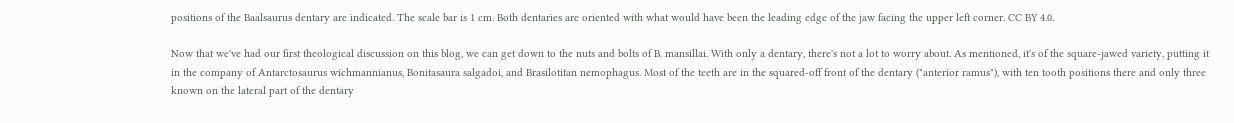positions of the Baalsaurus dentary are indicated. The scale bar is 1 cm. Both dentaries are oriented with what would have been the leading edge of the jaw facing the upper left corner. CC BY 4.0.

Now that we've had our first theological discussion on this blog, we can get down to the nuts and bolts of B. mansillai. With only a dentary, there's not a lot to worry about. As mentioned, it's of the square-jawed variety, putting it in the company of Antarctosaurus wichmannianus, Bonitasaura salgadoi, and Brasilotitan nemophagus. Most of the teeth are in the squared-off front of the dentary ("anterior ramus"), with ten tooth positions there and only three known on the lateral part of the dentary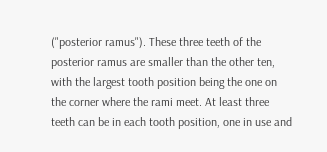("posterior ramus"). These three teeth of the posterior ramus are smaller than the other ten, with the largest tooth position being the one on the corner where the rami meet. At least three teeth can be in each tooth position, one in use and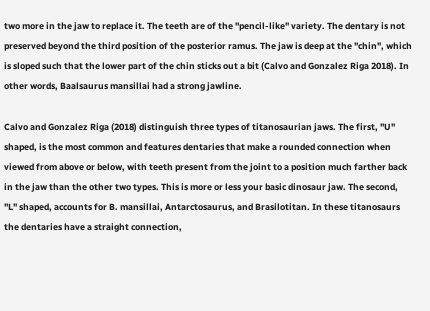two more in the jaw to replace it. The teeth are of the "pencil-like" variety. The dentary is not preserved beyond the third position of the posterior ramus. The jaw is deep at the "chin", which is sloped such that the lower part of the chin sticks out a bit (Calvo and Gonzalez Riga 2018). In other words, Baalsaurus mansillai had a strong jawline.

Calvo and Gonzalez Riga (2018) distinguish three types of titanosaurian jaws. The first, "U" shaped, is the most common and features dentaries that make a rounded connection when viewed from above or below, with teeth present from the joint to a position much farther back in the jaw than the other two types. This is more or less your basic dinosaur jaw. The second, "L" shaped, accounts for B. mansillai, Antarctosaurus, and Brasilotitan. In these titanosaurs the dentaries have a straight connection,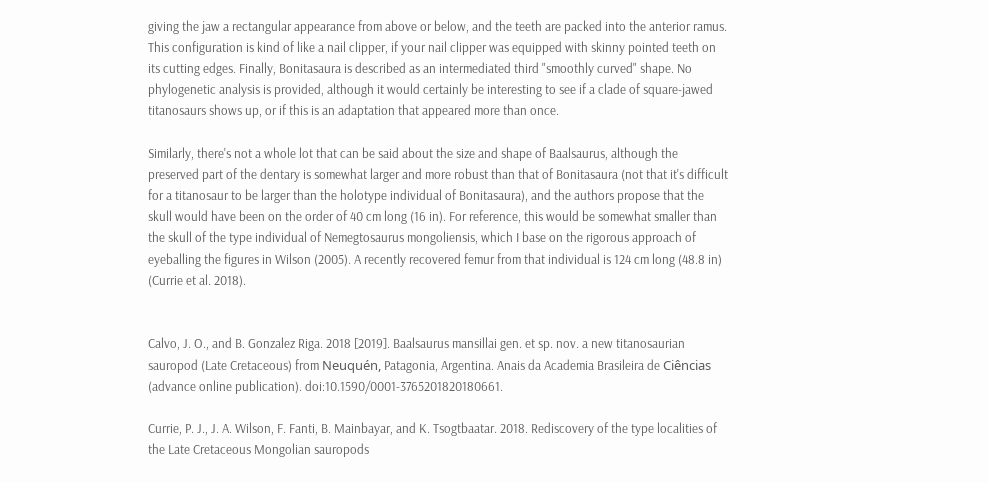giving the jaw a rectangular appearance from above or below, and the teeth are packed into the anterior ramus. This configuration is kind of like a nail clipper, if your nail clipper was equipped with skinny pointed teeth on its cutting edges. Finally, Bonitasaura is described as an intermediated third "smoothly curved" shape. No phylogenetic analysis is provided, although it would certainly be interesting to see if a clade of square-jawed titanosaurs shows up, or if this is an adaptation that appeared more than once.

Similarly, there's not a whole lot that can be said about the size and shape of Baalsaurus, although the preserved part of the dentary is somewhat larger and more robust than that of Bonitasaura (not that it's difficult for a titanosaur to be larger than the holotype individual of Bonitasaura), and the authors propose that the skull would have been on the order of 40 cm long (16 in). For reference, this would be somewhat smaller than the skull of the type individual of Nemegtosaurus mongoliensis, which I base on the rigorous approach of eyeballing the figures in Wilson (2005). A recently recovered femur from that individual is 124 cm long (48.8 in) (Currie et al. 2018).


Calvo, J. O., and B. Gonzalez Riga. 2018 [2019]. Baalsaurus mansillai gen. et sp. nov. a new titanosaurian sauropod (Late Cretaceous) from Neuquén, Patagonia, Argentina. Anais da Academia Brasileira de Ciências (advance online publication). doi:10.1590/0001-3765201820180661.

Currie, P. J., J. A. Wilson, F. Fanti, B. Mainbayar, and K. Tsogtbaatar. 2018. Rediscovery of the type localities of the Late Cretaceous Mongolian sauropods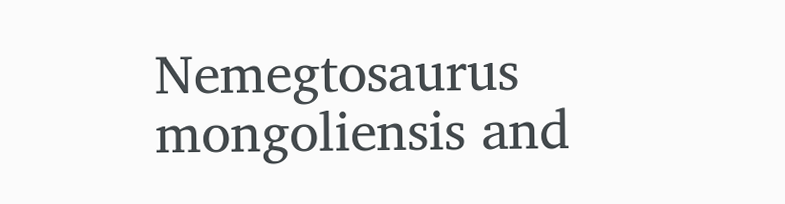Nemegtosaurus mongoliensis and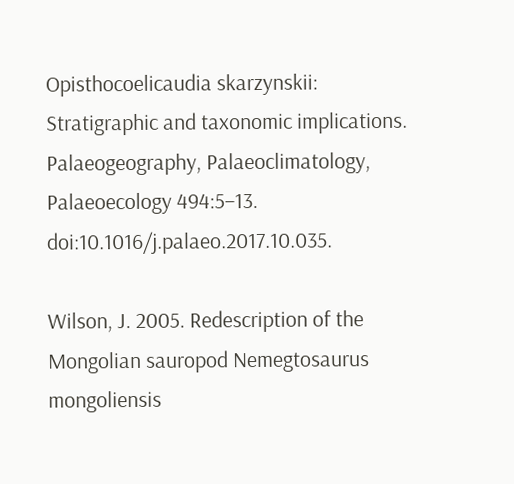Opisthocoelicaudia skarzynskii: Stratigraphic and taxonomic implications. Palaeogeography, Palaeoclimatology, Palaeoecology 494:5–13. doi:10.1016/j.palaeo.2017.10.035.

Wilson, J. 2005. Redescription of the Mongolian sauropod Nemegtosaurus mongoliensis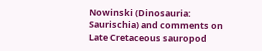Nowinski (Dinosauria: Saurischia) and comments on Late Cretaceous sauropod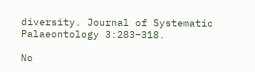diversity. Journal of Systematic Palaeontology 3:283–318.

No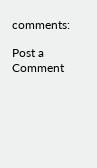comments:

Post a Comment